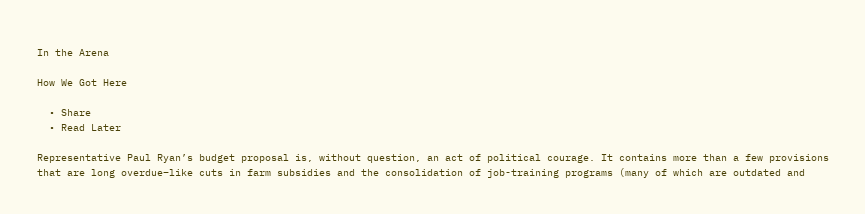In the Arena

How We Got Here

  • Share
  • Read Later

Representative Paul Ryan’s budget proposal is, without question, an act of political courage. It contains more than a few provisions that are long overdue–like cuts in farm subsidies and the consolidation of job-training programs (many of which are outdated and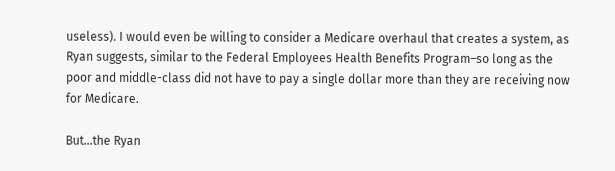useless). I would even be willing to consider a Medicare overhaul that creates a system, as Ryan suggests, similar to the Federal Employees Health Benefits Program–so long as the poor and middle-class did not have to pay a single dollar more than they are receiving now for Medicare.

But…the Ryan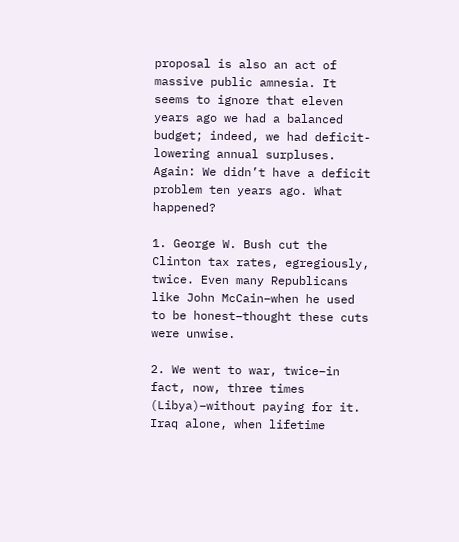proposal is also an act of massive public amnesia. It seems to ignore that eleven years ago we had a balanced budget; indeed, we had deficit-lowering annual surpluses. Again: We didn’t have a deficit problem ten years ago. What happened?

1. George W. Bush cut the Clinton tax rates, egregiously, twice. Even many Republicans like John McCain–when he used to be honest–thought these cuts were unwise.

2. We went to war, twice–in fact, now, three times (Libya)–without paying for it. Iraq alone, when lifetime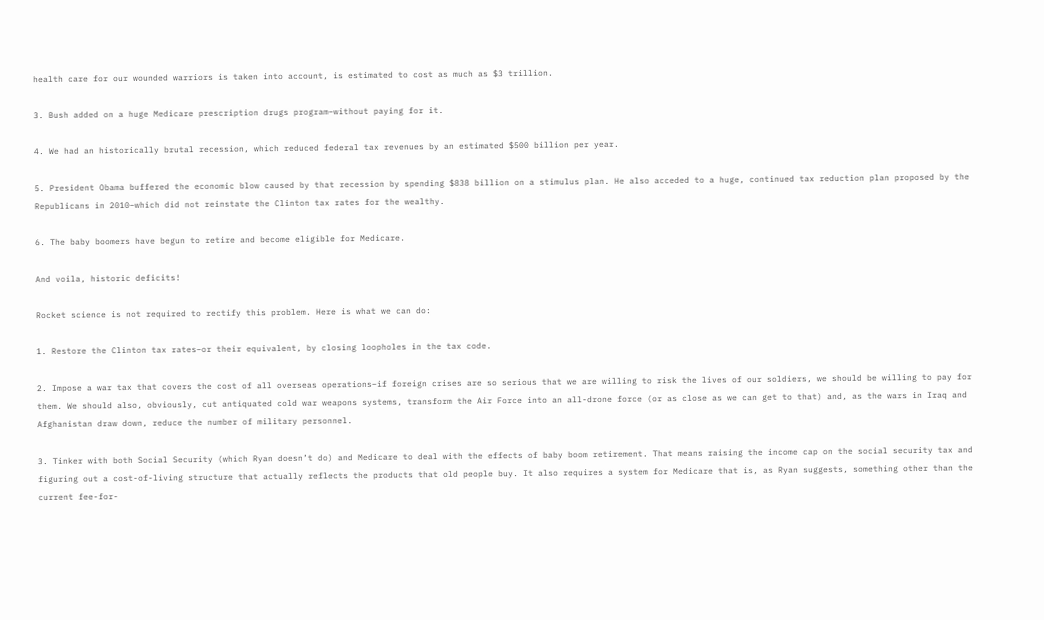health care for our wounded warriors is taken into account, is estimated to cost as much as $3 trillion.

3. Bush added on a huge Medicare prescription drugs program–without paying for it.

4. We had an historically brutal recession, which reduced federal tax revenues by an estimated $500 billion per year.

5. President Obama buffered the economic blow caused by that recession by spending $838 billion on a stimulus plan. He also acceded to a huge, continued tax reduction plan proposed by the Republicans in 2010–which did not reinstate the Clinton tax rates for the wealthy.

6. The baby boomers have begun to retire and become eligible for Medicare.

And voila, historic deficits!

Rocket science is not required to rectify this problem. Here is what we can do:

1. Restore the Clinton tax rates–or their equivalent, by closing loopholes in the tax code.

2. Impose a war tax that covers the cost of all overseas operations–if foreign crises are so serious that we are willing to risk the lives of our soldiers, we should be willing to pay for them. We should also, obviously, cut antiquated cold war weapons systems, transform the Air Force into an all-drone force (or as close as we can get to that) and, as the wars in Iraq and Afghanistan draw down, reduce the number of military personnel.

3. Tinker with both Social Security (which Ryan doesn’t do) and Medicare to deal with the effects of baby boom retirement. That means raising the income cap on the social security tax and figuring out a cost-of-living structure that actually reflects the products that old people buy. It also requires a system for Medicare that is, as Ryan suggests, something other than the current fee-for-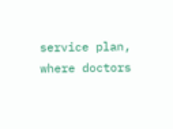service plan, where doctors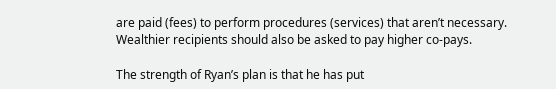are paid (fees) to perform procedures (services) that aren’t necessary. Wealthier recipients should also be asked to pay higher co-pays.

The strength of Ryan’s plan is that he has put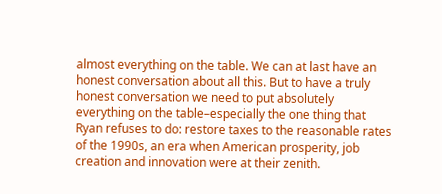almost everything on the table. We can at last have an honest conversation about all this. But to have a truly honest conversation we need to put absolutely everything on the table–especially the one thing that Ryan refuses to do: restore taxes to the reasonable rates of the 1990s, an era when American prosperity, job creation and innovation were at their zenith.